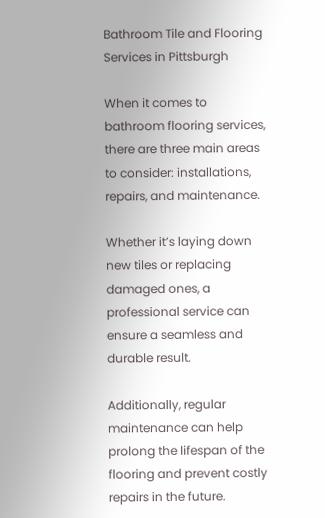Bathroom Tile and Flooring Services in Pittsburgh

When it comes to bathroom flooring services, there are three main areas to consider: installations, repairs, and maintenance.

Whether it’s laying down new tiles or replacing damaged ones, a professional service can ensure a seamless and durable result.

Additionally, regular maintenance can help prolong the lifespan of the flooring and prevent costly repairs in the future.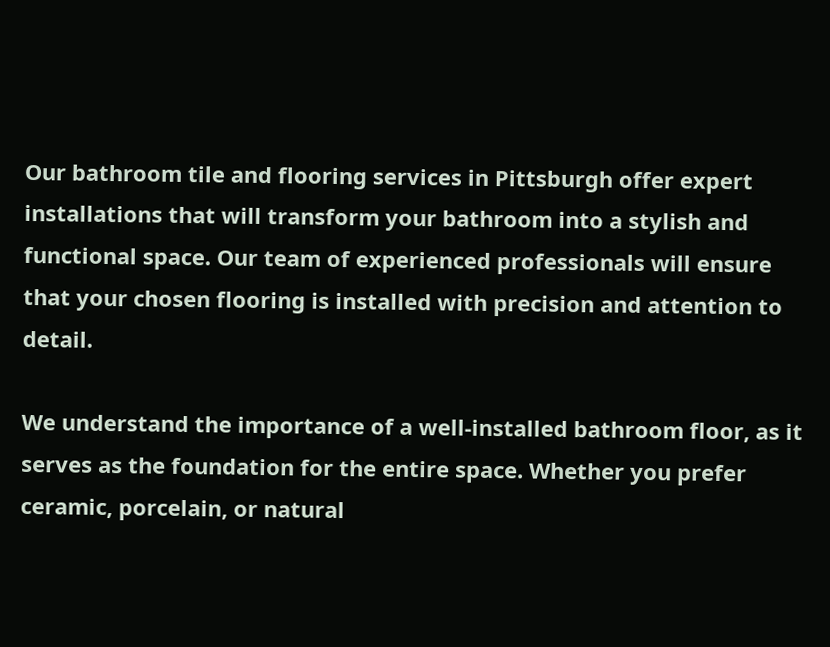Our bathroom tile and flooring services in Pittsburgh offer expert installations that will transform your bathroom into a stylish and functional space. Our team of experienced professionals will ensure that your chosen flooring is installed with precision and attention to detail.

We understand the importance of a well-installed bathroom floor, as it serves as the foundation for the entire space. Whether you prefer ceramic, porcelain, or natural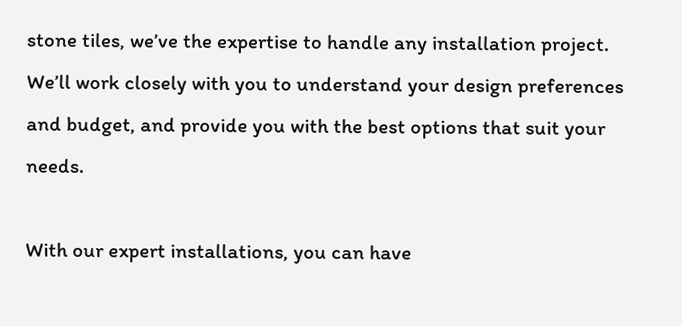stone tiles, we’ve the expertise to handle any installation project. We’ll work closely with you to understand your design preferences and budget, and provide you with the best options that suit your needs.

With our expert installations, you can have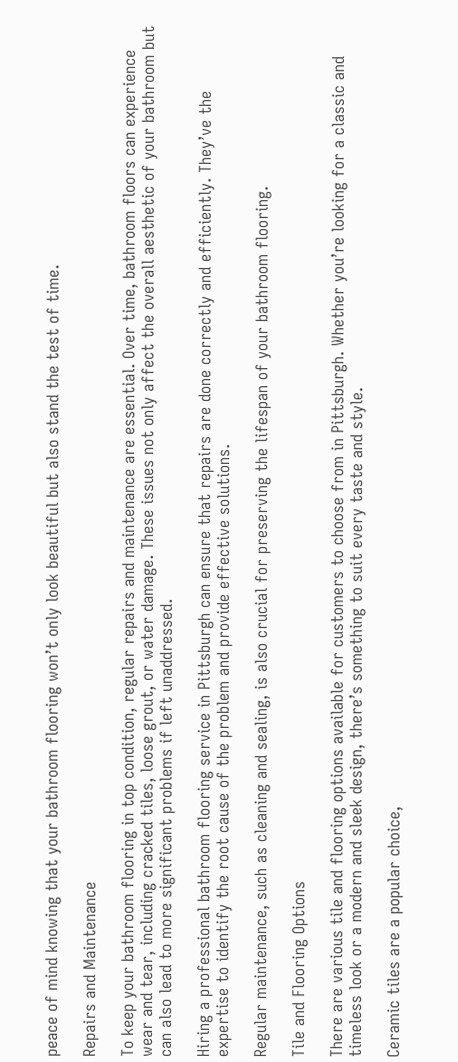peace of mind knowing that your bathroom flooring won’t only look beautiful but also stand the test of time.

Repairs and Maintenance

To keep your bathroom flooring in top condition, regular repairs and maintenance are essential. Over time, bathroom floors can experience wear and tear, including cracked tiles, loose grout, or water damage. These issues not only affect the overall aesthetic of your bathroom but can also lead to more significant problems if left unaddressed.

Hiring a professional bathroom flooring service in Pittsburgh can ensure that repairs are done correctly and efficiently. They’ve the expertise to identify the root cause of the problem and provide effective solutions.

Regular maintenance, such as cleaning and sealing, is also crucial for preserving the lifespan of your bathroom flooring.

Tile and Flooring Options

There are various tile and flooring options available for customers to choose from in Pittsburgh. Whether you’re looking for a classic and timeless look or a modern and sleek design, there’s something to suit every taste and style.

Ceramic tiles are a popular choice,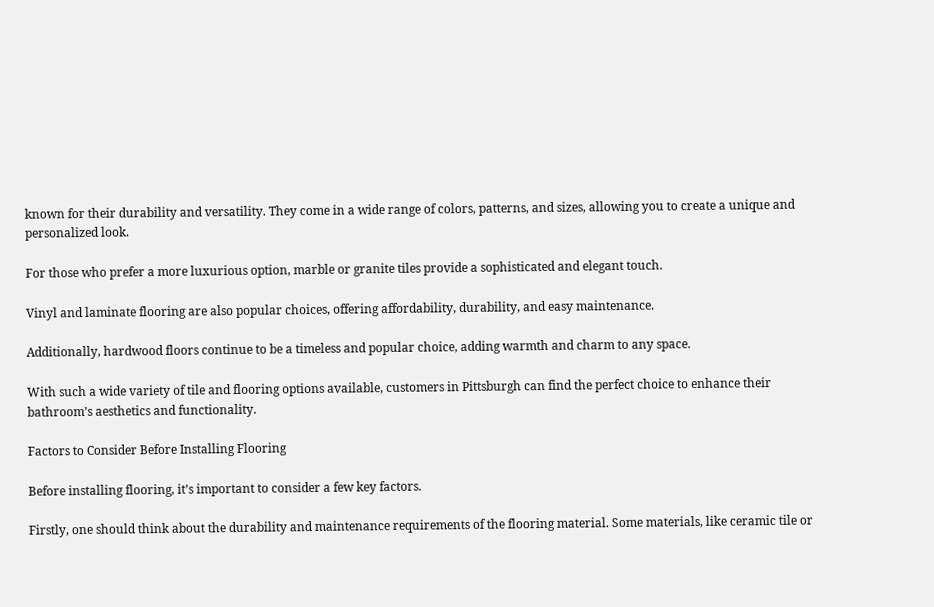known for their durability and versatility. They come in a wide range of colors, patterns, and sizes, allowing you to create a unique and personalized look.

For those who prefer a more luxurious option, marble or granite tiles provide a sophisticated and elegant touch.

Vinyl and laminate flooring are also popular choices, offering affordability, durability, and easy maintenance.

Additionally, hardwood floors continue to be a timeless and popular choice, adding warmth and charm to any space.

With such a wide variety of tile and flooring options available, customers in Pittsburgh can find the perfect choice to enhance their bathroom’s aesthetics and functionality.

Factors to Consider Before Installing Flooring

Before installing flooring, it’s important to consider a few key factors.

Firstly, one should think about the durability and maintenance requirements of the flooring material. Some materials, like ceramic tile or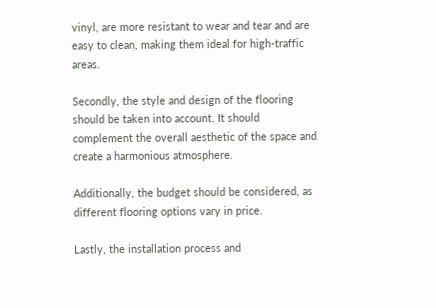vinyl, are more resistant to wear and tear and are easy to clean, making them ideal for high-traffic areas.

Secondly, the style and design of the flooring should be taken into account. It should complement the overall aesthetic of the space and create a harmonious atmosphere.

Additionally, the budget should be considered, as different flooring options vary in price.

Lastly, the installation process and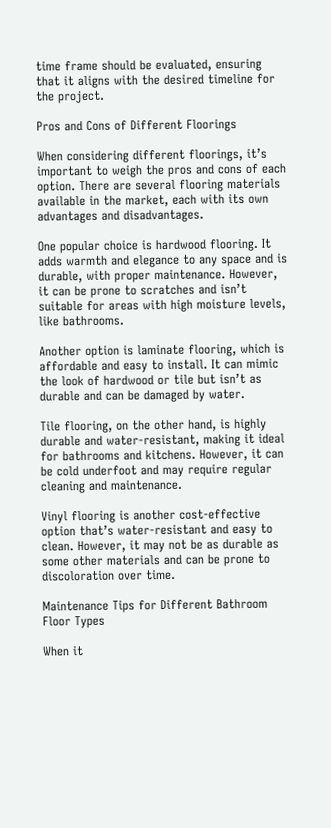time frame should be evaluated, ensuring that it aligns with the desired timeline for the project.

Pros and Cons of Different Floorings

When considering different floorings, it’s important to weigh the pros and cons of each option. There are several flooring materials available in the market, each with its own advantages and disadvantages.

One popular choice is hardwood flooring. It adds warmth and elegance to any space and is durable, with proper maintenance. However, it can be prone to scratches and isn’t suitable for areas with high moisture levels, like bathrooms.

Another option is laminate flooring, which is affordable and easy to install. It can mimic the look of hardwood or tile but isn’t as durable and can be damaged by water.

Tile flooring, on the other hand, is highly durable and water-resistant, making it ideal for bathrooms and kitchens. However, it can be cold underfoot and may require regular cleaning and maintenance.

Vinyl flooring is another cost-effective option that’s water-resistant and easy to clean. However, it may not be as durable as some other materials and can be prone to discoloration over time.

Maintenance Tips for Different Bathroom Floor Types

When it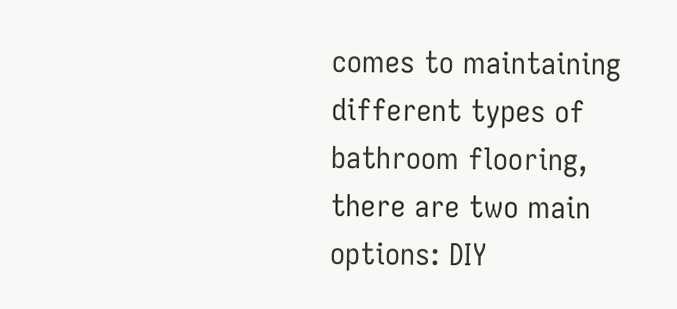comes to maintaining different types of bathroom flooring, there are two main options: DIY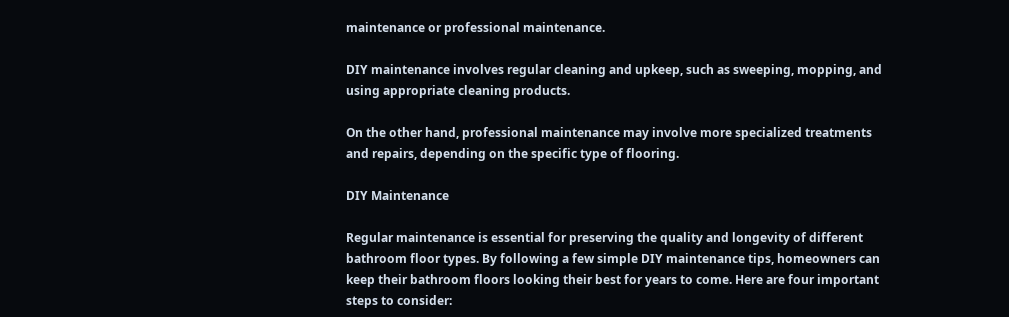maintenance or professional maintenance.

DIY maintenance involves regular cleaning and upkeep, such as sweeping, mopping, and using appropriate cleaning products.

On the other hand, professional maintenance may involve more specialized treatments and repairs, depending on the specific type of flooring.

DIY Maintenance

Regular maintenance is essential for preserving the quality and longevity of different bathroom floor types. By following a few simple DIY maintenance tips, homeowners can keep their bathroom floors looking their best for years to come. Here are four important steps to consider: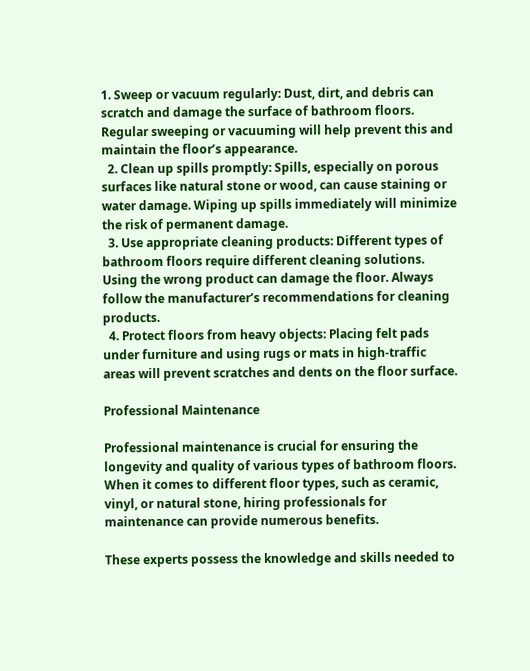1. Sweep or vacuum regularly: Dust, dirt, and debris can scratch and damage the surface of bathroom floors. Regular sweeping or vacuuming will help prevent this and maintain the floor’s appearance.
  2. Clean up spills promptly: Spills, especially on porous surfaces like natural stone or wood, can cause staining or water damage. Wiping up spills immediately will minimize the risk of permanent damage.
  3. Use appropriate cleaning products: Different types of bathroom floors require different cleaning solutions. Using the wrong product can damage the floor. Always follow the manufacturer’s recommendations for cleaning products.
  4. Protect floors from heavy objects: Placing felt pads under furniture and using rugs or mats in high-traffic areas will prevent scratches and dents on the floor surface.

Professional Maintenance

Professional maintenance is crucial for ensuring the longevity and quality of various types of bathroom floors. When it comes to different floor types, such as ceramic, vinyl, or natural stone, hiring professionals for maintenance can provide numerous benefits.

These experts possess the knowledge and skills needed to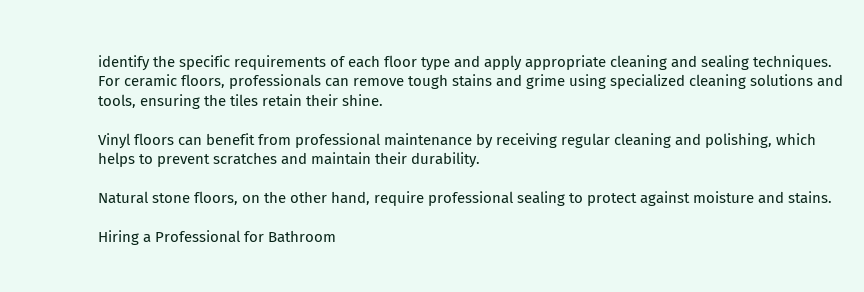identify the specific requirements of each floor type and apply appropriate cleaning and sealing techniques. For ceramic floors, professionals can remove tough stains and grime using specialized cleaning solutions and tools, ensuring the tiles retain their shine.

Vinyl floors can benefit from professional maintenance by receiving regular cleaning and polishing, which helps to prevent scratches and maintain their durability.

Natural stone floors, on the other hand, require professional sealing to protect against moisture and stains.

Hiring a Professional for Bathroom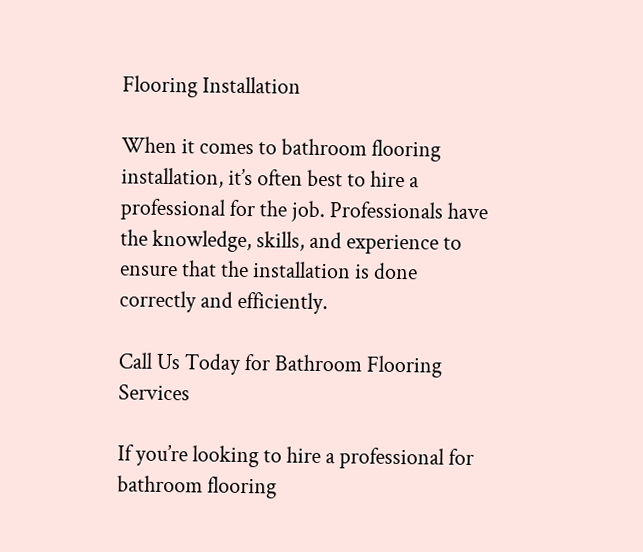Flooring Installation

When it comes to bathroom flooring installation, it’s often best to hire a professional for the job. Professionals have the knowledge, skills, and experience to ensure that the installation is done correctly and efficiently.

Call Us Today for Bathroom Flooring Services

If you’re looking to hire a professional for bathroom flooring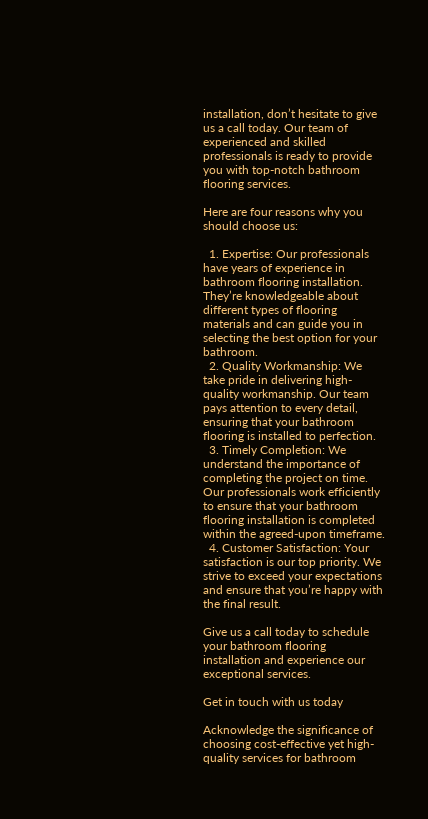installation, don’t hesitate to give us a call today. Our team of experienced and skilled professionals is ready to provide you with top-notch bathroom flooring services.

Here are four reasons why you should choose us:

  1. Expertise: Our professionals have years of experience in bathroom flooring installation. They’re knowledgeable about different types of flooring materials and can guide you in selecting the best option for your bathroom.
  2. Quality Workmanship: We take pride in delivering high-quality workmanship. Our team pays attention to every detail, ensuring that your bathroom flooring is installed to perfection.
  3. Timely Completion: We understand the importance of completing the project on time. Our professionals work efficiently to ensure that your bathroom flooring installation is completed within the agreed-upon timeframe.
  4. Customer Satisfaction: Your satisfaction is our top priority. We strive to exceed your expectations and ensure that you’re happy with the final result.

Give us a call today to schedule your bathroom flooring installation and experience our exceptional services.

Get in touch with us today

Acknowledge the significance of choosing cost-effective yet high-quality services for bathroom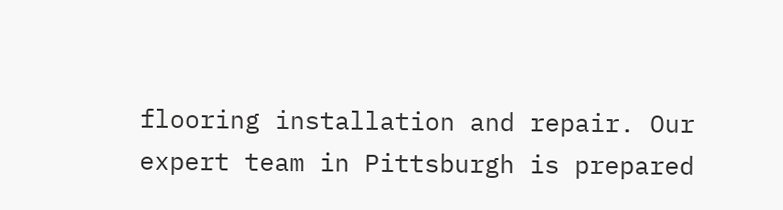flooring installation and repair. Our expert team in Pittsburgh is prepared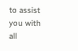to assist you with all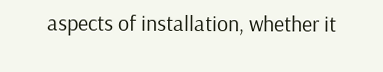aspects of installation, whether it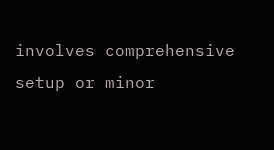involves comprehensive setup or minor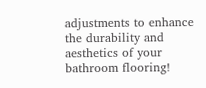adjustments to enhance the durability and aesthetics of your bathroom flooring!